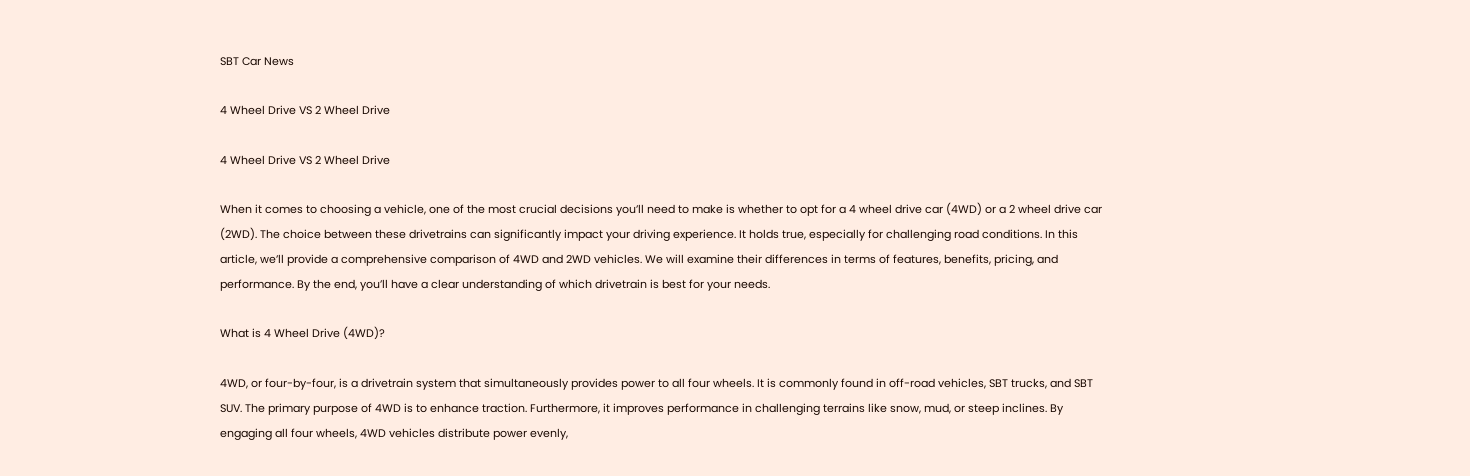SBT Car News

4 Wheel Drive VS 2 Wheel Drive

4 Wheel Drive VS 2 Wheel Drive

When it comes to choosing a vehicle, one of the most crucial decisions you’ll need to make is whether to opt for a 4 wheel drive car (4WD) or a 2 wheel drive car (2WD). The choice between these drivetrains can significantly impact your driving experience. It holds true, especially for challenging road conditions. In this article, we’ll provide a comprehensive comparison of 4WD and 2WD vehicles. We will examine their differences in terms of features, benefits, pricing, and performance. By the end, you’ll have a clear understanding of which drivetrain is best for your needs.

What is 4 Wheel Drive (4WD)?

4WD, or four-by-four, is a drivetrain system that simultaneously provides power to all four wheels. It is commonly found in off-road vehicles, SBT trucks, and SBT SUV. The primary purpose of 4WD is to enhance traction. Furthermore, it improves performance in challenging terrains like snow, mud, or steep inclines. By engaging all four wheels, 4WD vehicles distribute power evenly,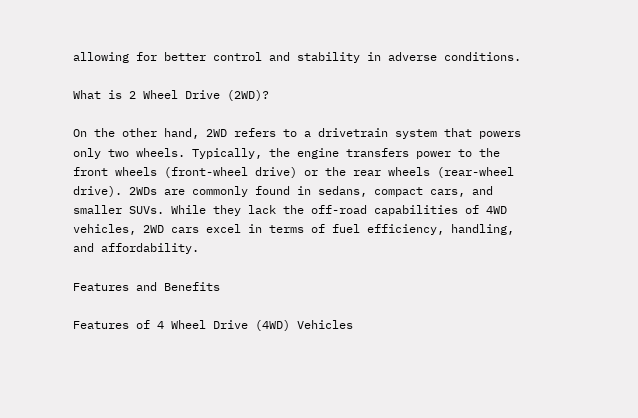allowing for better control and stability in adverse conditions.

What is 2 Wheel Drive (2WD)?

On the other hand, 2WD refers to a drivetrain system that powers only two wheels. Typically, the engine transfers power to the front wheels (front-wheel drive) or the rear wheels (rear-wheel drive). 2WDs are commonly found in sedans, compact cars, and smaller SUVs. While they lack the off-road capabilities of 4WD vehicles, 2WD cars excel in terms of fuel efficiency, handling, and affordability.

Features and Benefits

Features of 4 Wheel Drive (4WD) Vehicles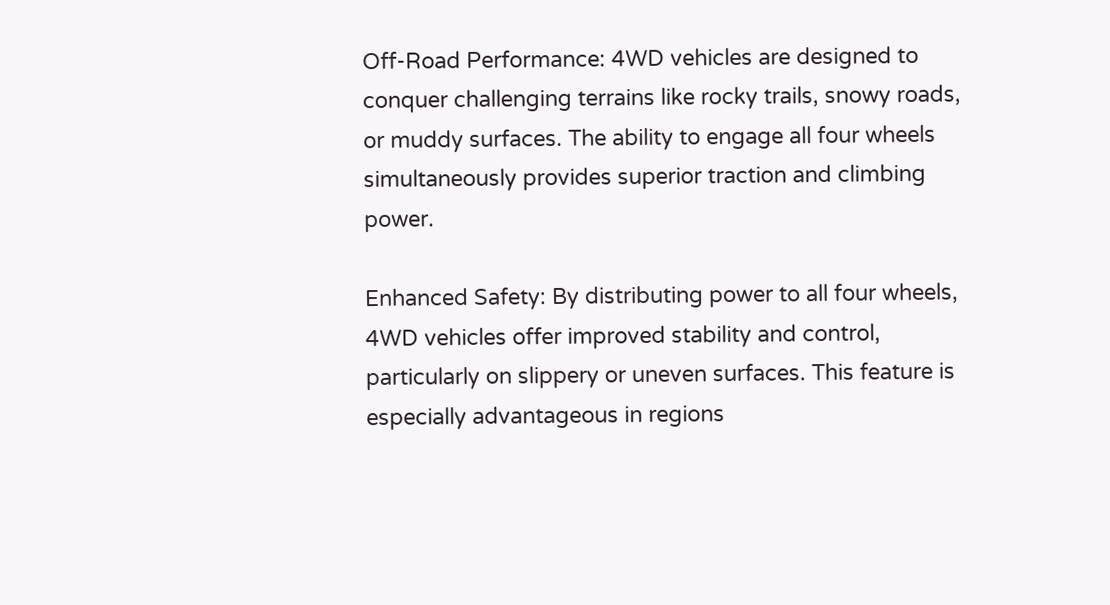Off-Road Performance: 4WD vehicles are designed to conquer challenging terrains like rocky trails, snowy roads, or muddy surfaces. The ability to engage all four wheels simultaneously provides superior traction and climbing power.

Enhanced Safety: By distributing power to all four wheels, 4WD vehicles offer improved stability and control, particularly on slippery or uneven surfaces. This feature is especially advantageous in regions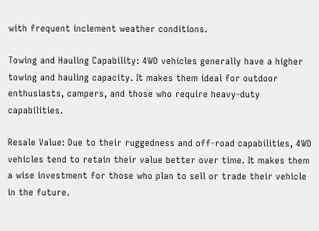with frequent inclement weather conditions.

Towing and Hauling Capability: 4WD vehicles generally have a higher towing and hauling capacity. It makes them ideal for outdoor enthusiasts, campers, and those who require heavy-duty capabilities.

Resale Value: Due to their ruggedness and off-road capabilities, 4WD vehicles tend to retain their value better over time. It makes them a wise investment for those who plan to sell or trade their vehicle in the future.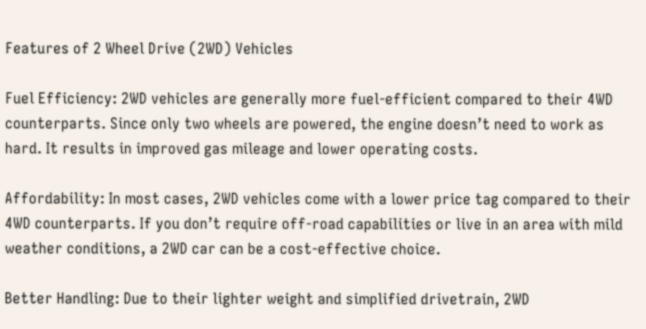Features of 2 Wheel Drive (2WD) Vehicles

Fuel Efficiency: 2WD vehicles are generally more fuel-efficient compared to their 4WD counterparts. Since only two wheels are powered, the engine doesn’t need to work as hard. It results in improved gas mileage and lower operating costs.

Affordability: In most cases, 2WD vehicles come with a lower price tag compared to their 4WD counterparts. If you don’t require off-road capabilities or live in an area with mild weather conditions, a 2WD car can be a cost-effective choice.

Better Handling: Due to their lighter weight and simplified drivetrain, 2WD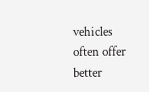vehicles often offer better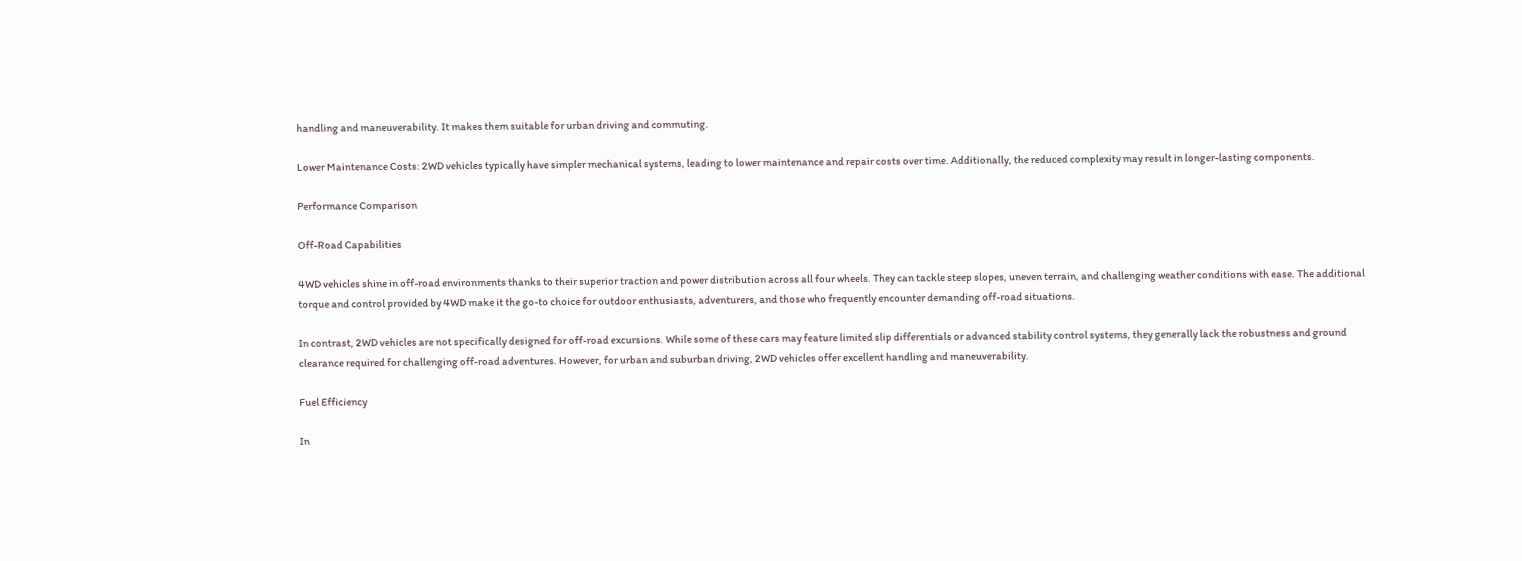handling and maneuverability. It makes them suitable for urban driving and commuting.

Lower Maintenance Costs: 2WD vehicles typically have simpler mechanical systems, leading to lower maintenance and repair costs over time. Additionally, the reduced complexity may result in longer-lasting components.

Performance Comparison

Off-Road Capabilities

4WD vehicles shine in off-road environments thanks to their superior traction and power distribution across all four wheels. They can tackle steep slopes, uneven terrain, and challenging weather conditions with ease. The additional torque and control provided by 4WD make it the go-to choice for outdoor enthusiasts, adventurers, and those who frequently encounter demanding off-road situations.

In contrast, 2WD vehicles are not specifically designed for off-road excursions. While some of these cars may feature limited slip differentials or advanced stability control systems, they generally lack the robustness and ground clearance required for challenging off-road adventures. However, for urban and suburban driving, 2WD vehicles offer excellent handling and maneuverability.

Fuel Efficiency

In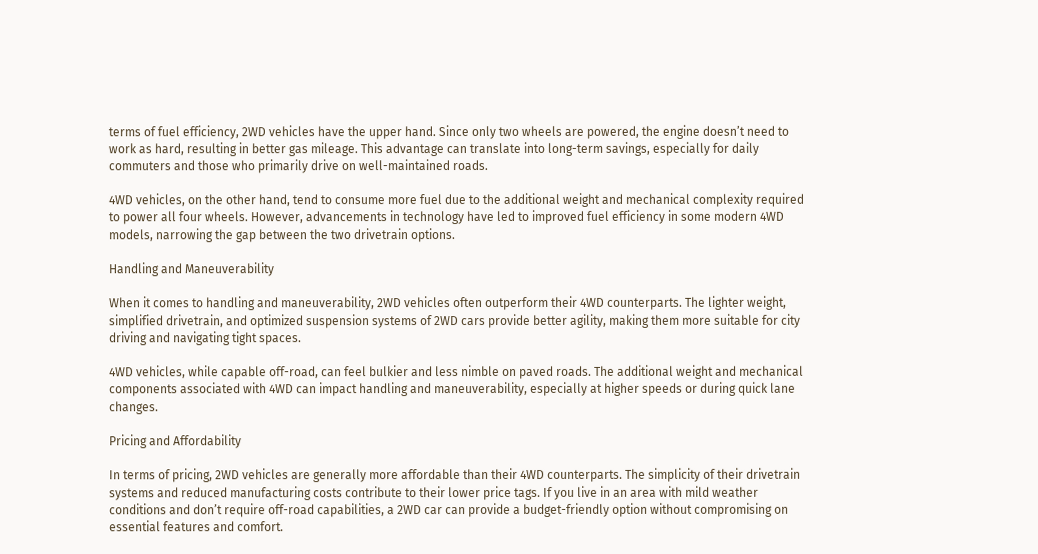terms of fuel efficiency, 2WD vehicles have the upper hand. Since only two wheels are powered, the engine doesn’t need to work as hard, resulting in better gas mileage. This advantage can translate into long-term savings, especially for daily commuters and those who primarily drive on well-maintained roads.

4WD vehicles, on the other hand, tend to consume more fuel due to the additional weight and mechanical complexity required to power all four wheels. However, advancements in technology have led to improved fuel efficiency in some modern 4WD models, narrowing the gap between the two drivetrain options.

Handling and Maneuverability

When it comes to handling and maneuverability, 2WD vehicles often outperform their 4WD counterparts. The lighter weight, simplified drivetrain, and optimized suspension systems of 2WD cars provide better agility, making them more suitable for city driving and navigating tight spaces.

4WD vehicles, while capable off-road, can feel bulkier and less nimble on paved roads. The additional weight and mechanical components associated with 4WD can impact handling and maneuverability, especially at higher speeds or during quick lane changes.

Pricing and Affordability

In terms of pricing, 2WD vehicles are generally more affordable than their 4WD counterparts. The simplicity of their drivetrain systems and reduced manufacturing costs contribute to their lower price tags. If you live in an area with mild weather conditions and don’t require off-road capabilities, a 2WD car can provide a budget-friendly option without compromising on essential features and comfort.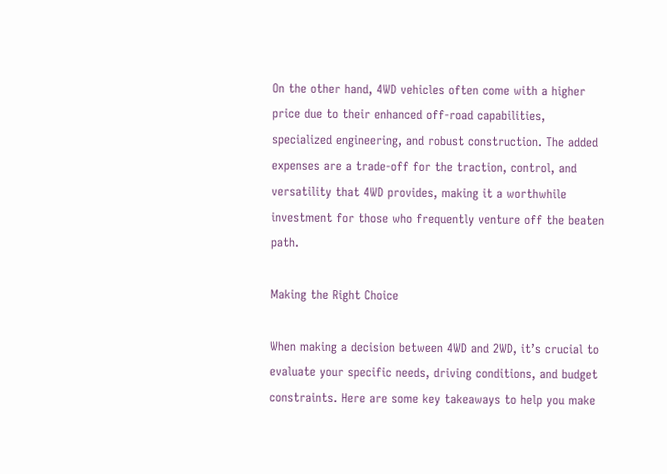On the other hand, 4WD vehicles often come with a higher price due to their enhanced off-road capabilities, specialized engineering, and robust construction. The added expenses are a trade-off for the traction, control, and versatility that 4WD provides, making it a worthwhile investment for those who frequently venture off the beaten path.

Making the Right Choice

When making a decision between 4WD and 2WD, it’s crucial to evaluate your specific needs, driving conditions, and budget constraints. Here are some key takeaways to help you make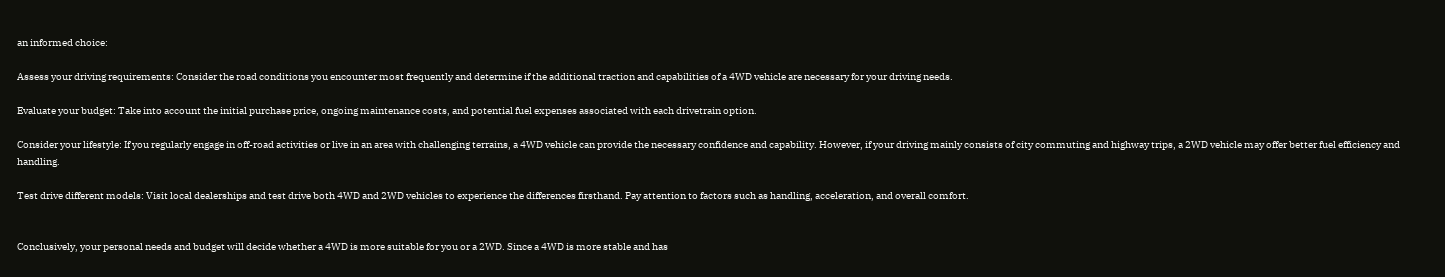an informed choice:

Assess your driving requirements: Consider the road conditions you encounter most frequently and determine if the additional traction and capabilities of a 4WD vehicle are necessary for your driving needs.

Evaluate your budget: Take into account the initial purchase price, ongoing maintenance costs, and potential fuel expenses associated with each drivetrain option.

Consider your lifestyle: If you regularly engage in off-road activities or live in an area with challenging terrains, a 4WD vehicle can provide the necessary confidence and capability. However, if your driving mainly consists of city commuting and highway trips, a 2WD vehicle may offer better fuel efficiency and handling.

Test drive different models: Visit local dealerships and test drive both 4WD and 2WD vehicles to experience the differences firsthand. Pay attention to factors such as handling, acceleration, and overall comfort.


Conclusively, your personal needs and budget will decide whether a 4WD is more suitable for you or a 2WD. Since a 4WD is more stable and has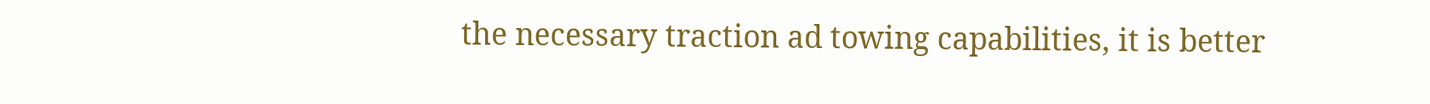the necessary traction ad towing capabilities, it is better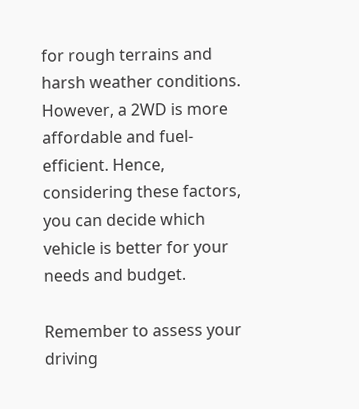for rough terrains and harsh weather conditions. However, a 2WD is more affordable and fuel-efficient. Hence, considering these factors, you can decide which vehicle is better for your needs and budget.

Remember to assess your driving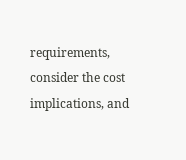requirements, consider the cost implications, and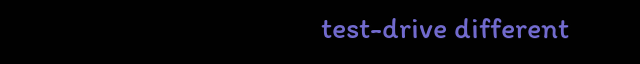test-drive different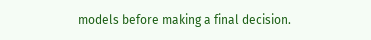models before making a final decision.